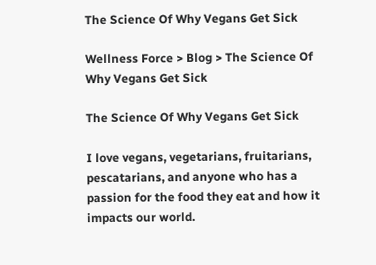The Science Of Why Vegans Get Sick

Wellness Force > Blog > The Science Of Why Vegans Get Sick

The Science Of Why Vegans Get Sick

I love vegans, vegetarians, fruitarians, pescatarians, and anyone who has a passion for the food they eat and how it impacts our world.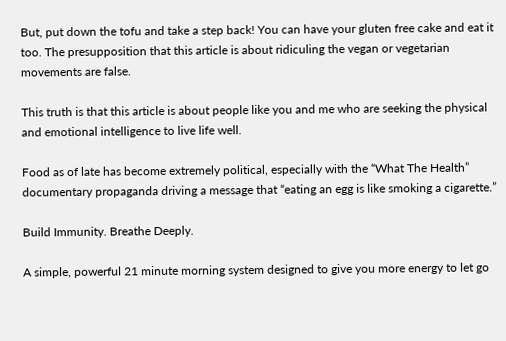But, put down the tofu and take a step back! You can have your gluten free cake and eat it too. The presupposition that this article is about ridiculing the vegan or vegetarian movements are false.

This truth is that this article is about people like you and me who are seeking the physical and emotional intelligence to live life well.

Food as of late has become extremely political, especially with the “What The Health” documentary propaganda driving a message that “eating an egg is like smoking a cigarette.”

Build Immunity. Breathe Deeply.

A simple, powerful 21 minute morning system designed to give you more energy to let go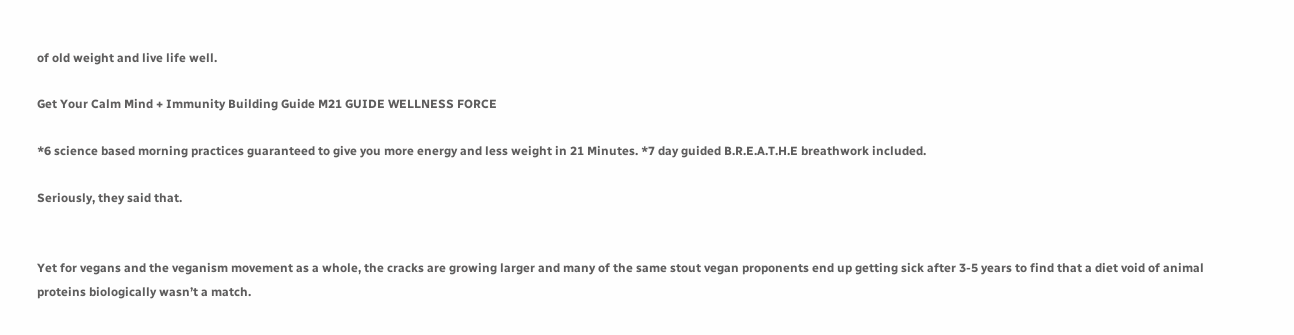of old weight and live life well.

Get Your Calm Mind + Immunity Building Guide M21 GUIDE WELLNESS FORCE

*6 science based morning practices guaranteed to give you more energy and less weight in 21 Minutes. *7 day guided B.R.E.A.T.H.E breathwork included.

Seriously, they said that.


Yet for vegans and the veganism movement as a whole, the cracks are growing larger and many of the same stout vegan proponents end up getting sick after 3-5 years to find that a diet void of animal proteins biologically wasn’t a match.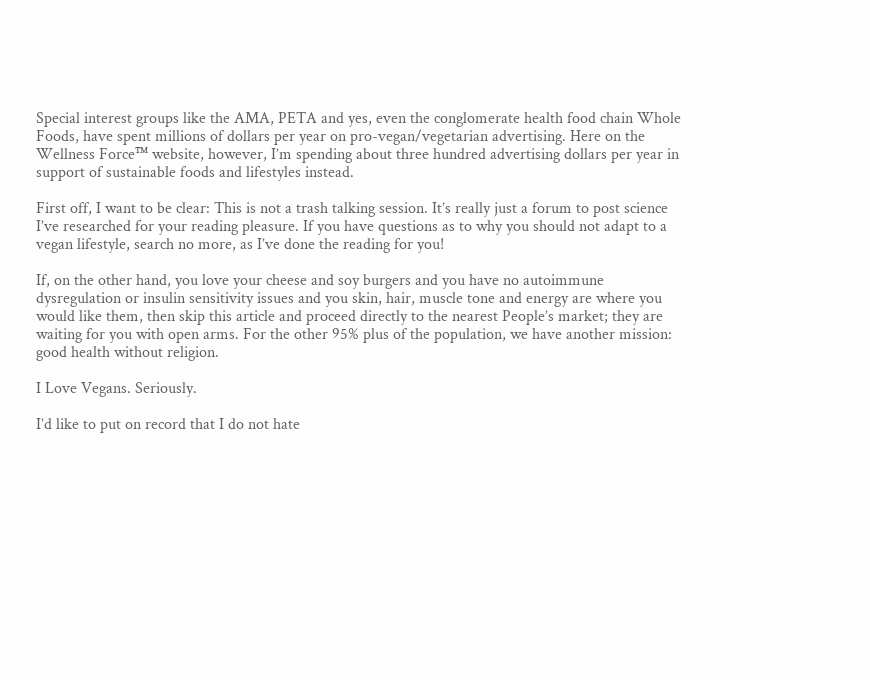Special interest groups like the AMA, PETA and yes, even the conglomerate health food chain Whole Foods, have spent millions of dollars per year on pro-vegan/vegetarian advertising. Here on the Wellness Force™ website, however, I’m spending about three hundred advertising dollars per year in support of sustainable foods and lifestyles instead.

First off, I want to be clear: This is not a trash talking session. It’s really just a forum to post science I’ve researched for your reading pleasure. If you have questions as to why you should not adapt to a vegan lifestyle, search no more, as I’ve done the reading for you!

If, on the other hand, you love your cheese and soy burgers and you have no autoimmune dysregulation or insulin sensitivity issues and you skin, hair, muscle tone and energy are where you would like them, then skip this article and proceed directly to the nearest People’s market; they are waiting for you with open arms. For the other 95% plus of the population, we have another mission: good health without religion.

I Love Vegans. Seriously.

I’d like to put on record that I do not hate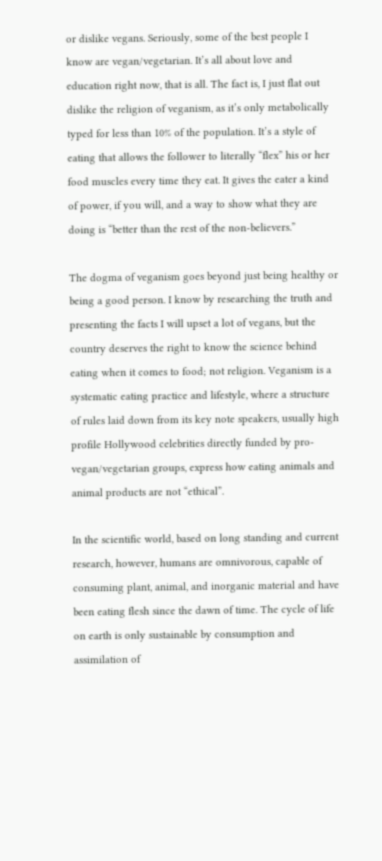or dislike vegans. Seriously, some of the best people I know are vegan/vegetarian. It’s all about love and education right now, that is all. The fact is, I just flat out dislike the religion of veganism, as it’s only metabolically typed for less than 10% of the population. It’s a style of eating that allows the follower to literally “flex” his or her food muscles every time they eat. It gives the eater a kind of power, if you will, and a way to show what they are doing is “better than the rest of the non-believers.”

The dogma of veganism goes beyond just being healthy or being a good person. I know by researching the truth and presenting the facts I will upset a lot of vegans, but the country deserves the right to know the science behind eating when it comes to food; not religion. Veganism is a systematic eating practice and lifestyle, where a structure of rules laid down from its key note speakers, usually high profile Hollywood celebrities directly funded by pro-vegan/vegetarian groups, express how eating animals and animal products are not “ethical”.

In the scientific world, based on long standing and current research, however, humans are omnivorous, capable of consuming plant, animal, and inorganic material and have been eating flesh since the dawn of time. The cycle of life on earth is only sustainable by consumption and assimilation of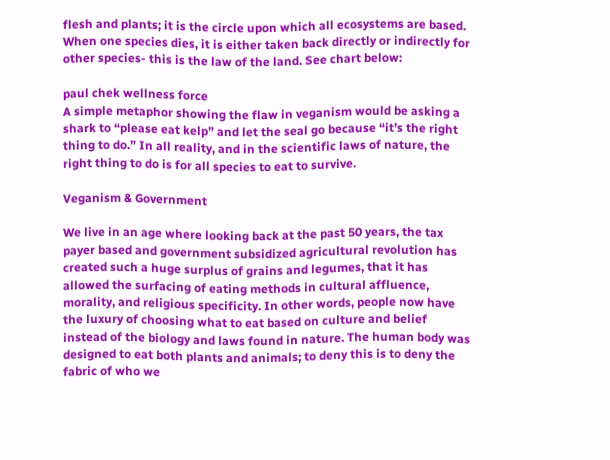flesh and plants; it is the circle upon which all ecosystems are based. When one species dies, it is either taken back directly or indirectly for other species- this is the law of the land. See chart below:

paul chek wellness force
A simple metaphor showing the flaw in veganism would be asking a shark to “please eat kelp” and let the seal go because “it’s the right thing to do.” In all reality, and in the scientific laws of nature, the right thing to do is for all species to eat to survive.

Veganism & Government

We live in an age where looking back at the past 50 years, the tax payer based and government subsidized agricultural revolution has created such a huge surplus of grains and legumes, that it has allowed the surfacing of eating methods in cultural affluence, morality, and religious specificity. In other words, people now have the luxury of choosing what to eat based on culture and belief instead of the biology and laws found in nature. The human body was designed to eat both plants and animals; to deny this is to deny the fabric of who we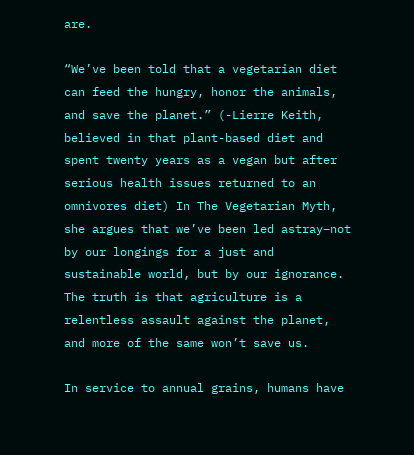are.

“We’ve been told that a vegetarian diet can feed the hungry, honor the animals, and save the planet.” (-Lierre Keith, believed in that plant-based diet and spent twenty years as a vegan but after serious health issues returned to an omnivores diet) In The Vegetarian Myth, she argues that we’ve been led astray–not by our longings for a just and sustainable world, but by our ignorance. The truth is that agriculture is a relentless assault against the planet, and more of the same won’t save us.

In service to annual grains, humans have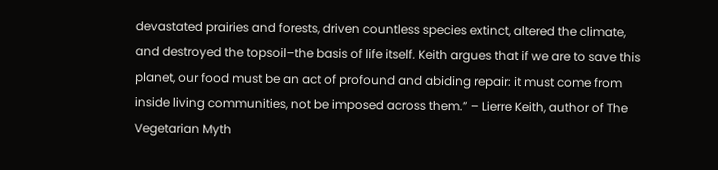devastated prairies and forests, driven countless species extinct, altered the climate, and destroyed the topsoil–the basis of life itself. Keith argues that if we are to save this planet, our food must be an act of profound and abiding repair: it must come from inside living communities, not be imposed across them.” – Lierre Keith, author of The Vegetarian Myth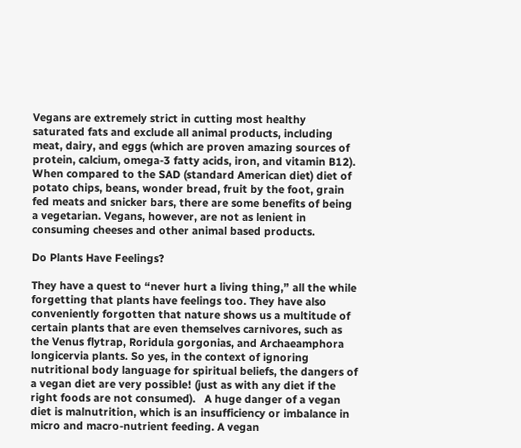Vegans are extremely strict in cutting most healthy saturated fats and exclude all animal products, including meat, dairy, and eggs (which are proven amazing sources of protein, calcium, omega-3 fatty acids, iron, and vitamin B12). When compared to the SAD (standard American diet) diet of potato chips, beans, wonder bread, fruit by the foot, grain fed meats and snicker bars, there are some benefits of being a vegetarian. Vegans, however, are not as lenient in consuming cheeses and other animal based products.

Do Plants Have Feelings?

They have a quest to “never hurt a living thing,” all the while forgetting that plants have feelings too. They have also conveniently forgotten that nature shows us a multitude of certain plants that are even themselves carnivores, such as the Venus flytrap, Roridula gorgonias, and Archaeamphora longicervia plants. So yes, in the context of ignoring nutritional body language for spiritual beliefs, the dangers of a vegan diet are very possible! (just as with any diet if the right foods are not consumed).   A huge danger of a vegan diet is malnutrition, which is an insufficiency or imbalance in micro and macro-nutrient feeding. A vegan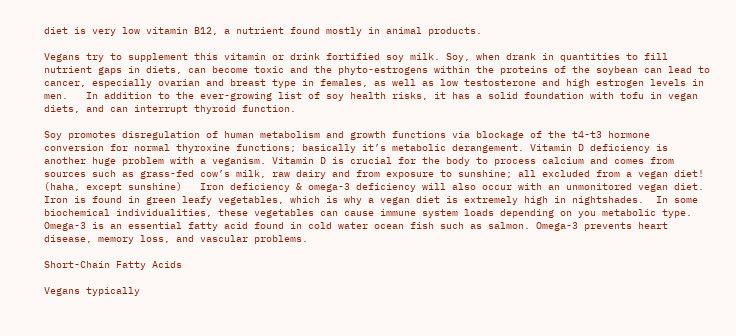diet is very low vitamin B12, a nutrient found mostly in animal products.

Vegans try to supplement this vitamin or drink fortified soy milk. Soy, when drank in quantities to fill nutrient gaps in diets, can become toxic and the phyto-estrogens within the proteins of the soybean can lead to cancer, especially ovarian and breast type in females, as well as low testosterone and high estrogen levels in men.   In addition to the ever-growing list of soy health risks, it has a solid foundation with tofu in vegan diets, and can interrupt thyroid function.

Soy promotes disregulation of human metabolism and growth functions via blockage of the t4-t3 hormone conversion for normal thyroxine functions; basically it’s metabolic derangement. Vitamin D deficiency is another huge problem with a veganism. Vitamin D is crucial for the body to process calcium and comes from sources such as grass-fed cow’s milk, raw dairy and from exposure to sunshine; all excluded from a vegan diet! (haha, except sunshine)   Iron deficiency & omega-3 deficiency will also occur with an unmonitored vegan diet. Iron is found in green leafy vegetables, which is why a vegan diet is extremely high in nightshades.  In some biochemical individualities, these vegetables can cause immune system loads depending on you metabolic type.  Omega-3 is an essential fatty acid found in cold water ocean fish such as salmon. Omega-3 prevents heart disease, memory loss, and vascular problems.

Short-Chain Fatty Acids

Vegans typically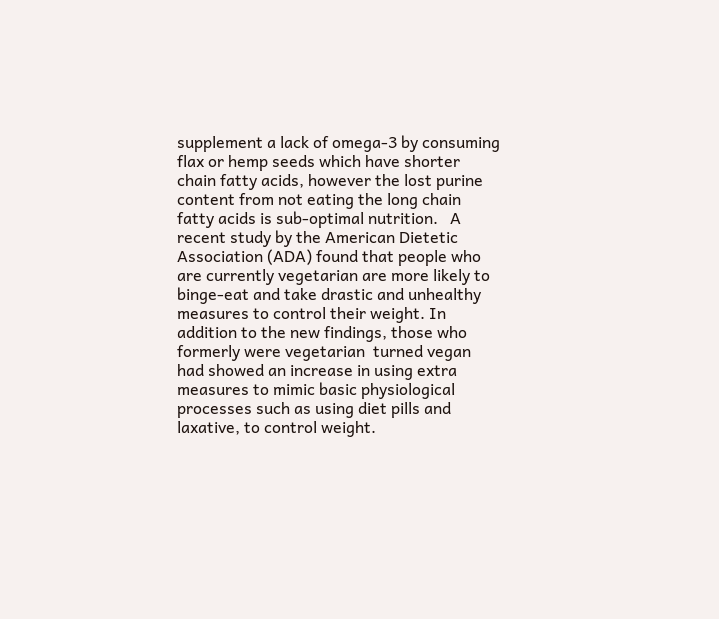supplement a lack of omega-3 by consuming flax or hemp seeds which have shorter chain fatty acids, however the lost purine content from not eating the long chain fatty acids is sub-optimal nutrition.   A recent study by the American Dietetic Association (ADA) found that people who are currently vegetarian are more likely to binge-eat and take drastic and unhealthy measures to control their weight. In addition to the new findings, those who formerly were vegetarian  turned vegan had showed an increase in using extra measures to mimic basic physiological processes such as using diet pills and laxative, to control weight.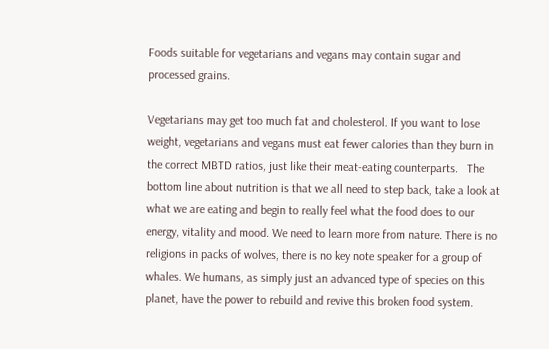Foods suitable for vegetarians and vegans may contain sugar and processed grains.

Vegetarians may get too much fat and cholesterol. If you want to lose weight, vegetarians and vegans must eat fewer calories than they burn in the correct MBTD ratios, just like their meat-eating counterparts.   The bottom line about nutrition is that we all need to step back, take a look at what we are eating and begin to really feel what the food does to our energy, vitality and mood. We need to learn more from nature. There is no religions in packs of wolves, there is no key note speaker for a group of whales. We humans, as simply just an advanced type of species on this planet, have the power to rebuild and revive this broken food system.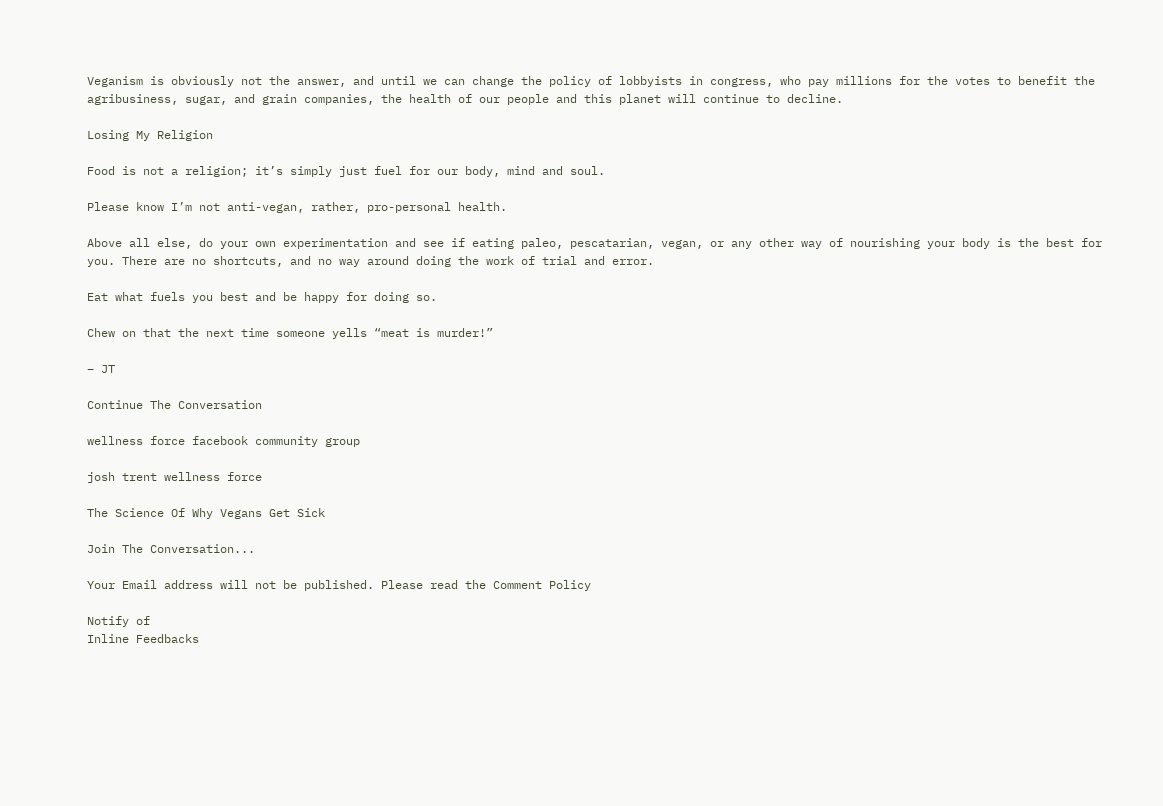Veganism is obviously not the answer, and until we can change the policy of lobbyists in congress, who pay millions for the votes to benefit the agribusiness, sugar, and grain companies, the health of our people and this planet will continue to decline.

Losing My Religion

Food is not a religion; it’s simply just fuel for our body, mind and soul.

Please know I’m not anti-vegan, rather, pro-personal health.

Above all else, do your own experimentation and see if eating paleo, pescatarian, vegan, or any other way of nourishing your body is the best for you. There are no shortcuts, and no way around doing the work of trial and error.

Eat what fuels you best and be happy for doing so.

Chew on that the next time someone yells “meat is murder!”

– JT

Continue The Conversation

wellness force facebook community group

josh trent wellness force

The Science Of Why Vegans Get Sick

Join The Conversation...

Your Email address will not be published. Please read the Comment Policy

Notify of
Inline Feedbacks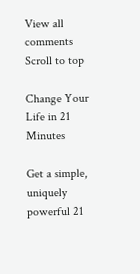View all comments
Scroll to top

Change Your Life in 21 Minutes

Get a simple, uniquely powerful 21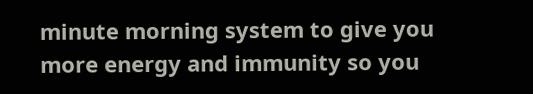minute morning system to give you more energy and immunity so you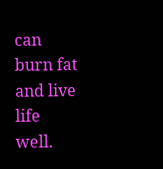can burn fat and live life well.